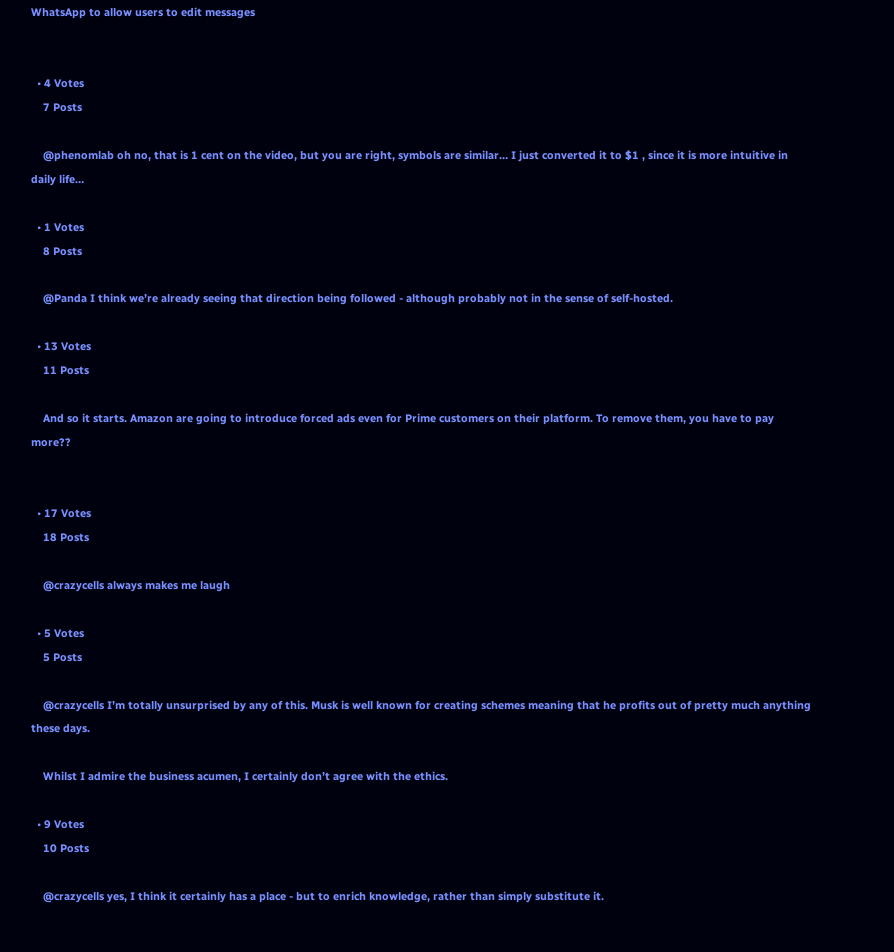WhatsApp to allow users to edit messages


  • 4 Votes
    7 Posts

    @phenomlab oh no, that is 1 cent on the video, but you are right, symbols are similar… I just converted it to $1 , since it is more intuitive in daily life…

  • 1 Votes
    8 Posts

    @Panda I think we’re already seeing that direction being followed - although probably not in the sense of self-hosted.

  • 13 Votes
    11 Posts

    And so it starts. Amazon are going to introduce forced ads even for Prime customers on their platform. To remove them, you have to pay more??


  • 17 Votes
    18 Posts

    @crazycells always makes me laugh

  • 5 Votes
    5 Posts

    @crazycells I’m totally unsurprised by any of this. Musk is well known for creating schemes meaning that he profits out of pretty much anything these days.

    Whilst I admire the business acumen, I certainly don’t agree with the ethics.

  • 9 Votes
    10 Posts

    @crazycells yes, I think it certainly has a place - but to enrich knowledge, rather than simply substitute it.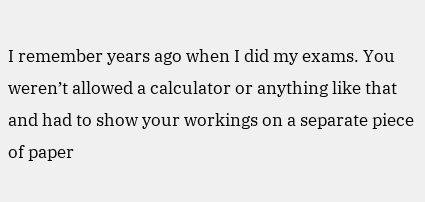I remember years ago when I did my exams. You weren’t allowed a calculator or anything like that and had to show your workings on a separate piece of paper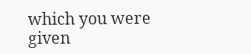which you were given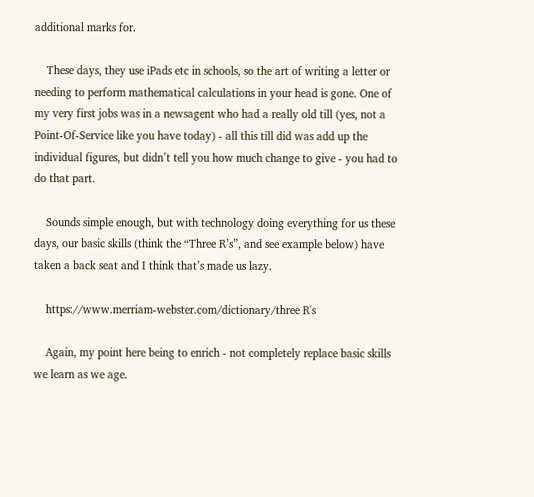additional marks for.

    These days, they use iPads etc in schools, so the art of writing a letter or needing to perform mathematical calculations in your head is gone. One of my very first jobs was in a newsagent who had a really old till (yes, not a Point-Of-Service like you have today) - all this till did was add up the individual figures, but didn’t tell you how much change to give - you had to do that part.

    Sounds simple enough, but with technology doing everything for us these days, our basic skills (think the “Three R’s”, and see example below) have taken a back seat and I think that’s made us lazy.

    https://www.merriam-webster.com/dictionary/three R's

    Again, my point here being to enrich - not completely replace basic skills we learn as we age.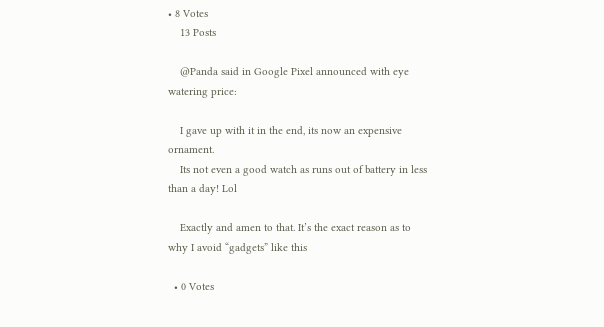• 8 Votes
    13 Posts

    @Panda said in Google Pixel announced with eye watering price:

    I gave up with it in the end, its now an expensive ornament.
    Its not even a good watch as runs out of battery in less than a day! Lol

    Exactly and amen to that. It’s the exact reason as to why I avoid “gadgets” like this

  • 0 Votes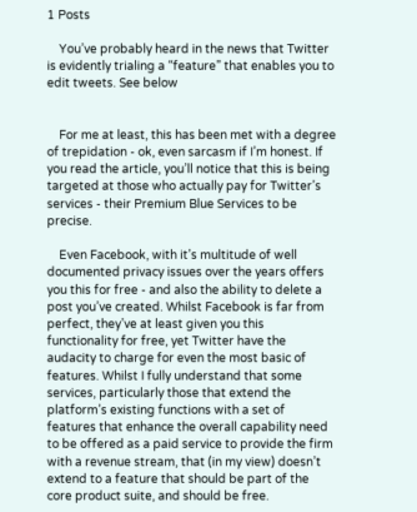1 Posts

    You’ve probably heard in the news that Twitter is evidently trialing a “feature” that enables you to edit tweets. See below


    For me at least, this has been met with a degree of trepidation - ok, even sarcasm if I’m honest. If you read the article, you’ll notice that this is being targeted at those who actually pay for Twitter’s services - their Premium Blue Services to be precise.

    Even Facebook, with it’s multitude of well documented privacy issues over the years offers you this for free - and also the ability to delete a post you’ve created. Whilst Facebook is far from perfect, they’ve at least given you this functionality for free, yet Twitter have the audacity to charge for even the most basic of features. Whilst I fully understand that some services, particularly those that extend the platform’s existing functions with a set of features that enhance the overall capability need to be offered as a paid service to provide the firm with a revenue stream, that (in my view) doesn’t extend to a feature that should be part of the core product suite, and should be free.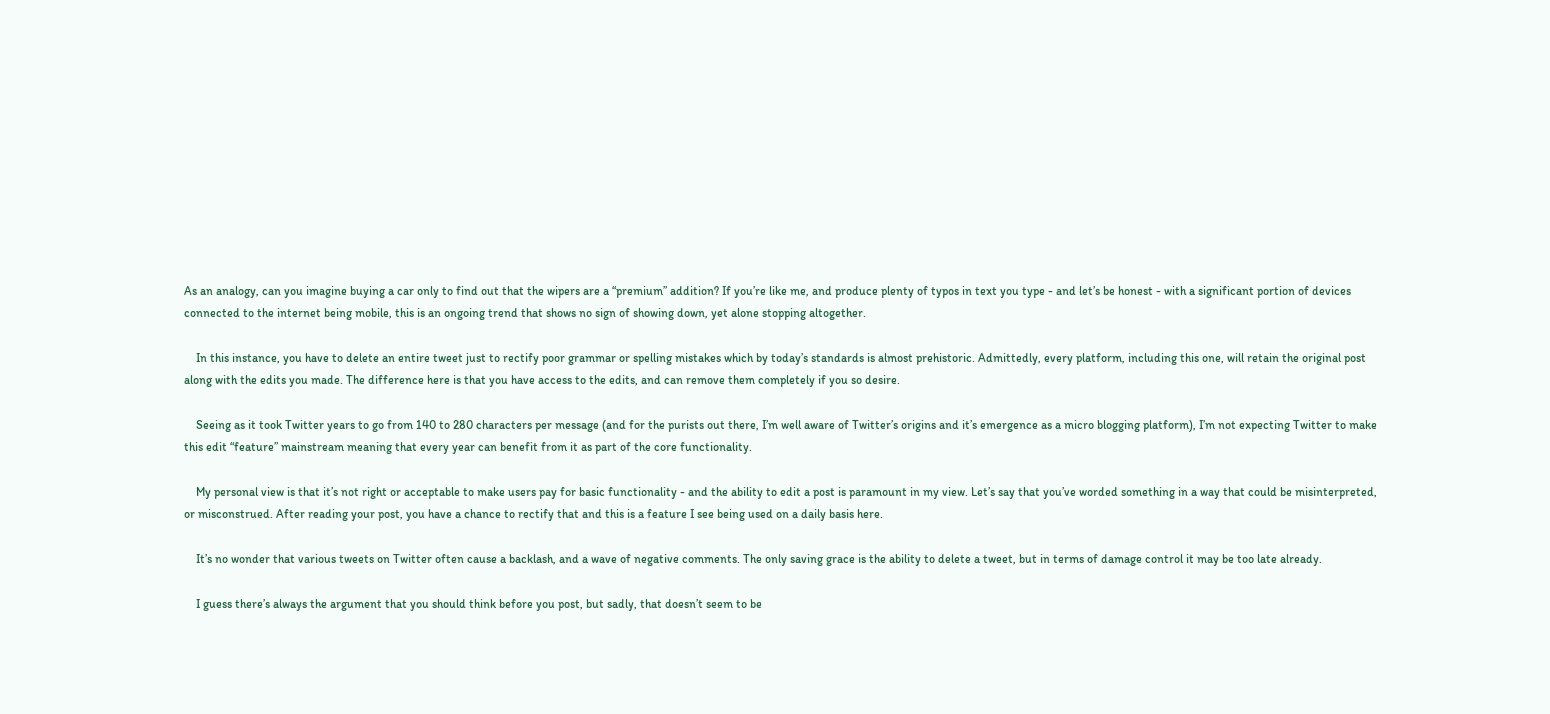As an analogy, can you imagine buying a car only to find out that the wipers are a “premium” addition? If you’re like me, and produce plenty of typos in text you type - and let’s be honest - with a significant portion of devices connected to the internet being mobile, this is an ongoing trend that shows no sign of showing down, yet alone stopping altogether.

    In this instance, you have to delete an entire tweet just to rectify poor grammar or spelling mistakes which by today’s standards is almost prehistoric. Admittedly, every platform, including this one, will retain the original post along with the edits you made. The difference here is that you have access to the edits, and can remove them completely if you so desire.

    Seeing as it took Twitter years to go from 140 to 280 characters per message (and for the purists out there, I’m well aware of Twitter’s origins and it’s emergence as a micro blogging platform), I’m not expecting Twitter to make this edit “feature” mainstream meaning that every year can benefit from it as part of the core functionality.

    My personal view is that it’s not right or acceptable to make users pay for basic functionality - and the ability to edit a post is paramount in my view. Let’s say that you’ve worded something in a way that could be misinterpreted, or misconstrued. After reading your post, you have a chance to rectify that and this is a feature I see being used on a daily basis here.

    It’s no wonder that various tweets on Twitter often cause a backlash, and a wave of negative comments. The only saving grace is the ability to delete a tweet, but in terms of damage control it may be too late already.

    I guess there’s always the argument that you should think before you post, but sadly, that doesn’t seem to be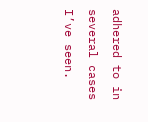adhered to in several cases I’ve seen.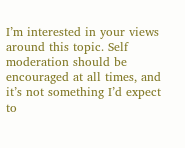I’m interested in your views around this topic. Self moderation should be encouraged at all times, and it’s not something I’d expect to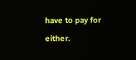have to pay for either.